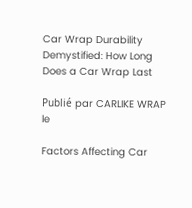Car Wrap Durability Demystified: How Long Does a Car Wrap Last

Publié par CARLIKE WRAP le

Factors Affecting Car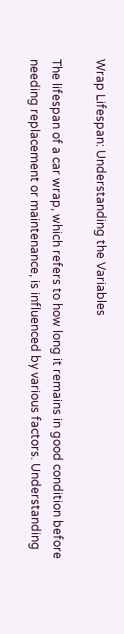Wrap Lifespan: Understanding the Variables

The lifespan of a car wrap, which refers to how long it remains in good condition before needing replacement or maintenance, is influenced by various factors. Understanding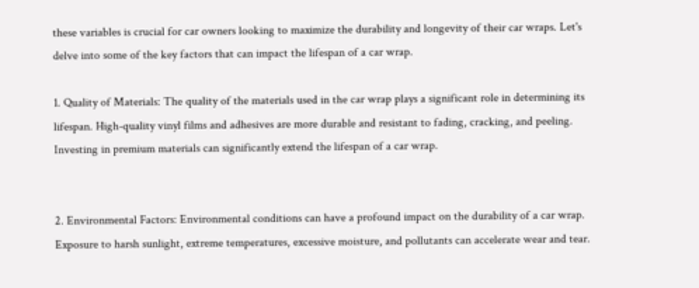these variables is crucial for car owners looking to maximize the durability and longevity of their car wraps. Let's delve into some of the key factors that can impact the lifespan of a car wrap.

1. Quality of Materials: The quality of the materials used in the car wrap plays a significant role in determining its lifespan. High-quality vinyl films and adhesives are more durable and resistant to fading, cracking, and peeling. Investing in premium materials can significantly extend the lifespan of a car wrap.


2. Environmental Factors: Environmental conditions can have a profound impact on the durability of a car wrap. Exposure to harsh sunlight, extreme temperatures, excessive moisture, and pollutants can accelerate wear and tear.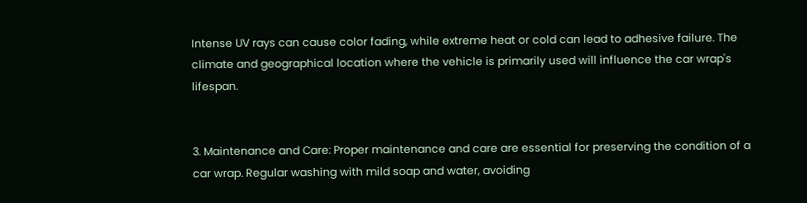Intense UV rays can cause color fading, while extreme heat or cold can lead to adhesive failure. The climate and geographical location where the vehicle is primarily used will influence the car wrap's lifespan.


3. Maintenance and Care: Proper maintenance and care are essential for preserving the condition of a car wrap. Regular washing with mild soap and water, avoiding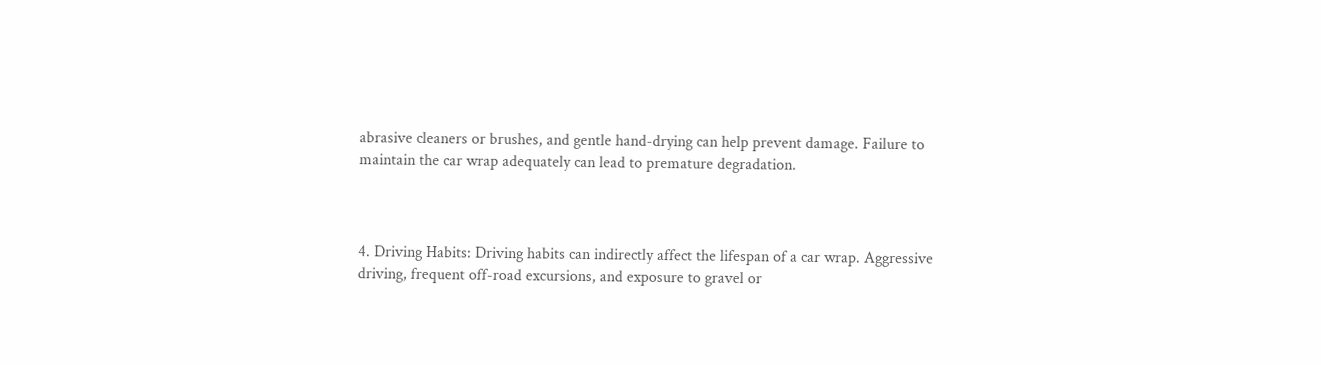abrasive cleaners or brushes, and gentle hand-drying can help prevent damage. Failure to maintain the car wrap adequately can lead to premature degradation.



4. Driving Habits: Driving habits can indirectly affect the lifespan of a car wrap. Aggressive driving, frequent off-road excursions, and exposure to gravel or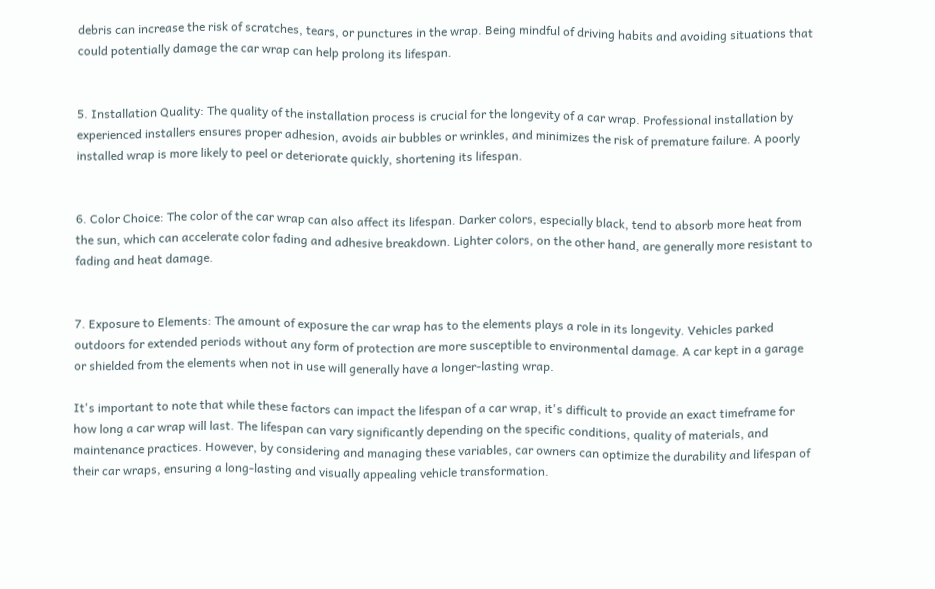debris can increase the risk of scratches, tears, or punctures in the wrap. Being mindful of driving habits and avoiding situations that could potentially damage the car wrap can help prolong its lifespan.


5. Installation Quality: The quality of the installation process is crucial for the longevity of a car wrap. Professional installation by experienced installers ensures proper adhesion, avoids air bubbles or wrinkles, and minimizes the risk of premature failure. A poorly installed wrap is more likely to peel or deteriorate quickly, shortening its lifespan.


6. Color Choice: The color of the car wrap can also affect its lifespan. Darker colors, especially black, tend to absorb more heat from the sun, which can accelerate color fading and adhesive breakdown. Lighter colors, on the other hand, are generally more resistant to fading and heat damage.


7. Exposure to Elements: The amount of exposure the car wrap has to the elements plays a role in its longevity. Vehicles parked outdoors for extended periods without any form of protection are more susceptible to environmental damage. A car kept in a garage or shielded from the elements when not in use will generally have a longer-lasting wrap.

It's important to note that while these factors can impact the lifespan of a car wrap, it's difficult to provide an exact timeframe for how long a car wrap will last. The lifespan can vary significantly depending on the specific conditions, quality of materials, and maintenance practices. However, by considering and managing these variables, car owners can optimize the durability and lifespan of their car wraps, ensuring a long-lasting and visually appealing vehicle transformation.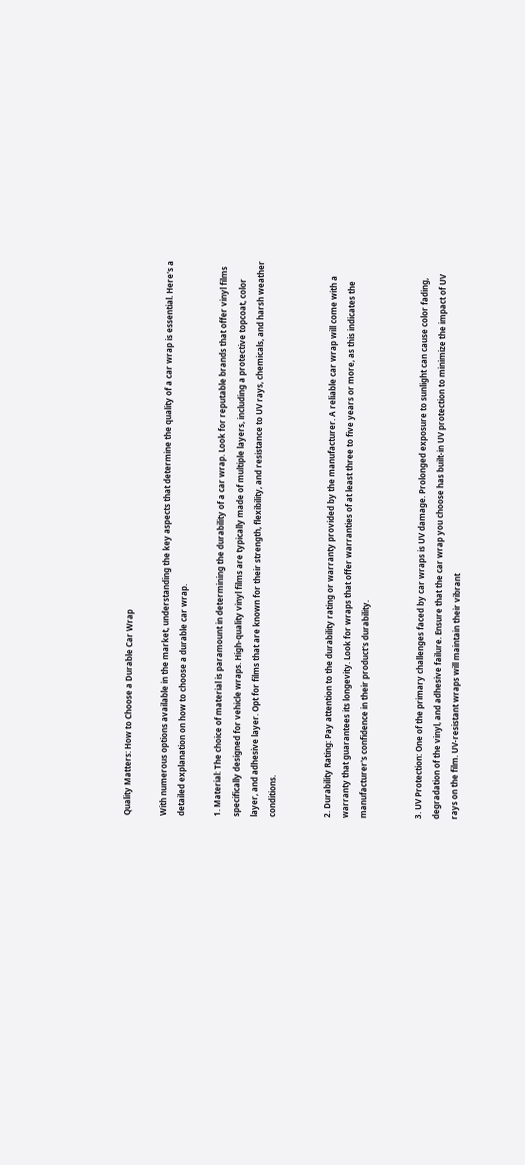Quality Matters: How to Choose a Durable Car Wrap

With numerous options available in the market, understanding the key aspects that determine the quality of a car wrap is essential. Here's a detailed explanation on how to choose a durable car wrap.

1. Material: The choice of material is paramount in determining the durability of a car wrap. Look for reputable brands that offer vinyl films specifically designed for vehicle wraps. High-quality vinyl films are typically made of multiple layers, including a protective topcoat, color layer, and adhesive layer. Opt for films that are known for their strength, flexibility, and resistance to UV rays, chemicals, and harsh weather conditions.


2. Durability Rating: Pay attention to the durability rating or warranty provided by the manufacturer. A reliable car wrap will come with a warranty that guarantees its longevity. Look for wraps that offer warranties of at least three to five years or more, as this indicates the manufacturer's confidence in their product's durability.


3. UV Protection: One of the primary challenges faced by car wraps is UV damage. Prolonged exposure to sunlight can cause color fading, degradation of the vinyl, and adhesive failure. Ensure that the car wrap you choose has built-in UV protection to minimize the impact of UV rays on the film. UV-resistant wraps will maintain their vibrant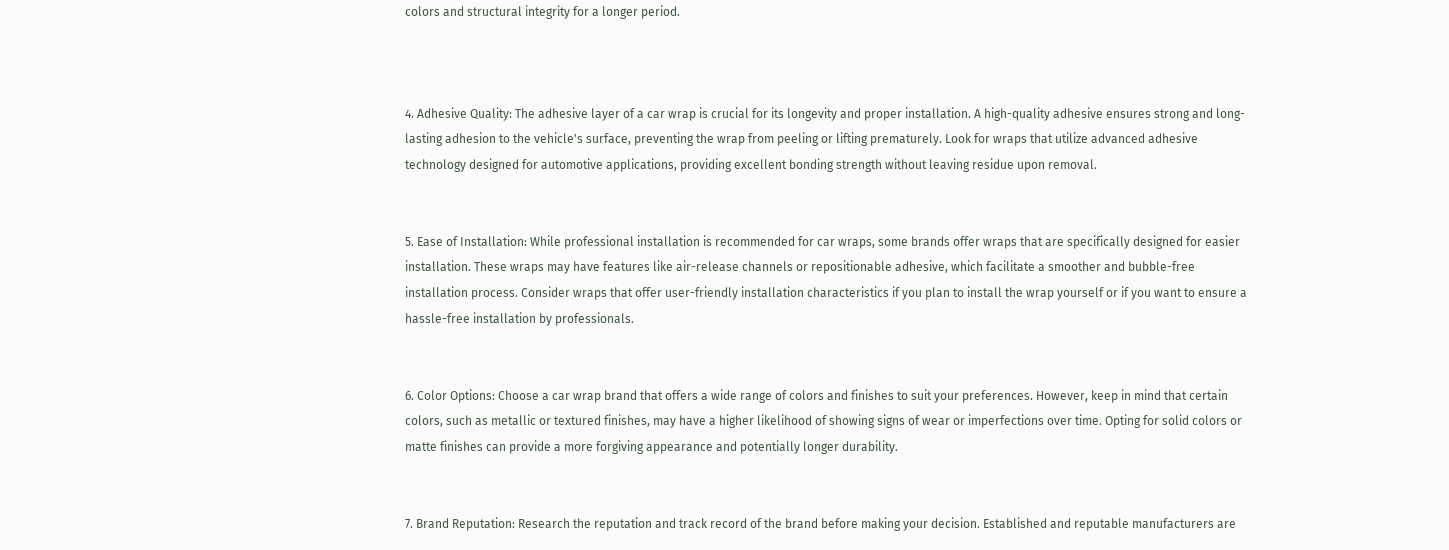colors and structural integrity for a longer period.



4. Adhesive Quality: The adhesive layer of a car wrap is crucial for its longevity and proper installation. A high-quality adhesive ensures strong and long-lasting adhesion to the vehicle's surface, preventing the wrap from peeling or lifting prematurely. Look for wraps that utilize advanced adhesive technology designed for automotive applications, providing excellent bonding strength without leaving residue upon removal.


5. Ease of Installation: While professional installation is recommended for car wraps, some brands offer wraps that are specifically designed for easier installation. These wraps may have features like air-release channels or repositionable adhesive, which facilitate a smoother and bubble-free installation process. Consider wraps that offer user-friendly installation characteristics if you plan to install the wrap yourself or if you want to ensure a hassle-free installation by professionals.


6. Color Options: Choose a car wrap brand that offers a wide range of colors and finishes to suit your preferences. However, keep in mind that certain colors, such as metallic or textured finishes, may have a higher likelihood of showing signs of wear or imperfections over time. Opting for solid colors or matte finishes can provide a more forgiving appearance and potentially longer durability.


7. Brand Reputation: Research the reputation and track record of the brand before making your decision. Established and reputable manufacturers are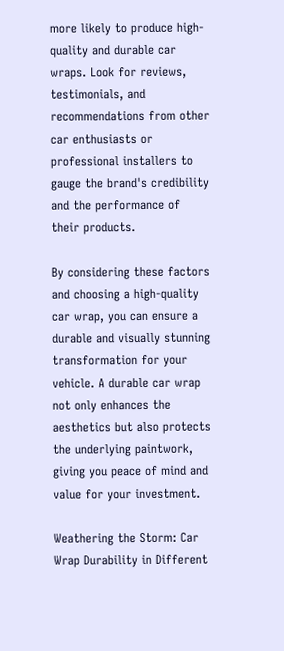more likely to produce high-quality and durable car wraps. Look for reviews, testimonials, and recommendations from other car enthusiasts or professional installers to gauge the brand's credibility and the performance of their products.

By considering these factors and choosing a high-quality car wrap, you can ensure a durable and visually stunning transformation for your vehicle. A durable car wrap not only enhances the aesthetics but also protects the underlying paintwork, giving you peace of mind and value for your investment.

Weathering the Storm: Car Wrap Durability in Different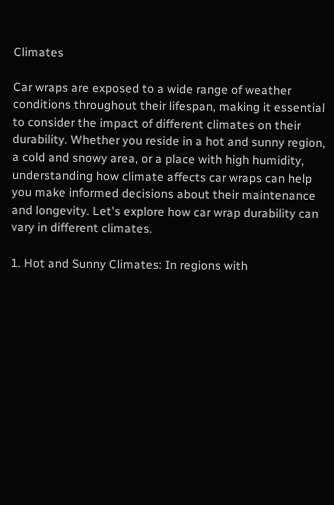Climates

Car wraps are exposed to a wide range of weather conditions throughout their lifespan, making it essential to consider the impact of different climates on their durability. Whether you reside in a hot and sunny region, a cold and snowy area, or a place with high humidity, understanding how climate affects car wraps can help you make informed decisions about their maintenance and longevity. Let's explore how car wrap durability can vary in different climates.

1. Hot and Sunny Climates: In regions with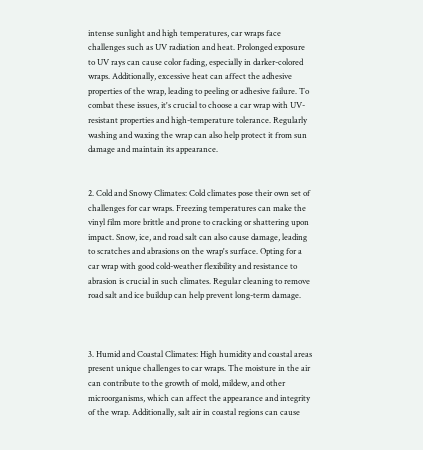intense sunlight and high temperatures, car wraps face challenges such as UV radiation and heat. Prolonged exposure to UV rays can cause color fading, especially in darker-colored wraps. Additionally, excessive heat can affect the adhesive properties of the wrap, leading to peeling or adhesive failure. To combat these issues, it's crucial to choose a car wrap with UV-resistant properties and high-temperature tolerance. Regularly washing and waxing the wrap can also help protect it from sun damage and maintain its appearance.


2. Cold and Snowy Climates: Cold climates pose their own set of challenges for car wraps. Freezing temperatures can make the vinyl film more brittle and prone to cracking or shattering upon impact. Snow, ice, and road salt can also cause damage, leading to scratches and abrasions on the wrap's surface. Opting for a car wrap with good cold-weather flexibility and resistance to abrasion is crucial in such climates. Regular cleaning to remove road salt and ice buildup can help prevent long-term damage.



3. Humid and Coastal Climates: High humidity and coastal areas present unique challenges to car wraps. The moisture in the air can contribute to the growth of mold, mildew, and other microorganisms, which can affect the appearance and integrity of the wrap. Additionally, salt air in coastal regions can cause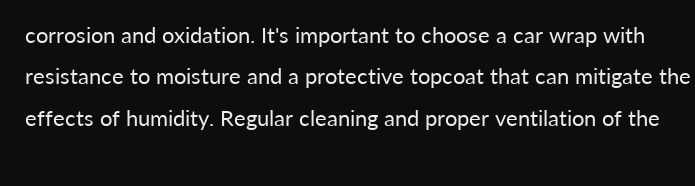corrosion and oxidation. It's important to choose a car wrap with resistance to moisture and a protective topcoat that can mitigate the effects of humidity. Regular cleaning and proper ventilation of the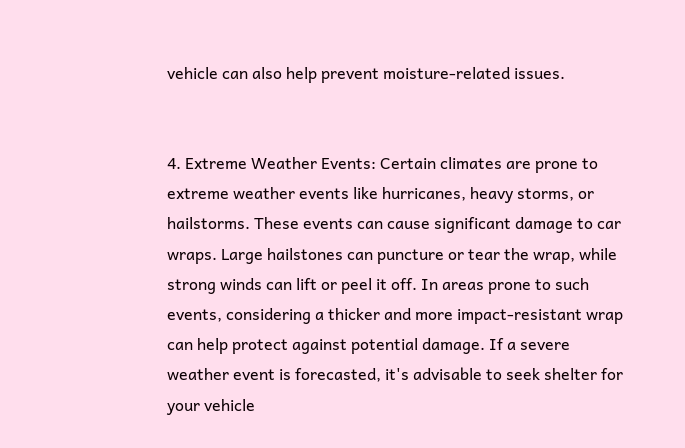vehicle can also help prevent moisture-related issues.


4. Extreme Weather Events: Certain climates are prone to extreme weather events like hurricanes, heavy storms, or hailstorms. These events can cause significant damage to car wraps. Large hailstones can puncture or tear the wrap, while strong winds can lift or peel it off. In areas prone to such events, considering a thicker and more impact-resistant wrap can help protect against potential damage. If a severe weather event is forecasted, it's advisable to seek shelter for your vehicle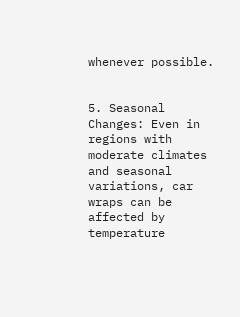whenever possible.


5. Seasonal Changes: Even in regions with moderate climates and seasonal variations, car wraps can be affected by temperature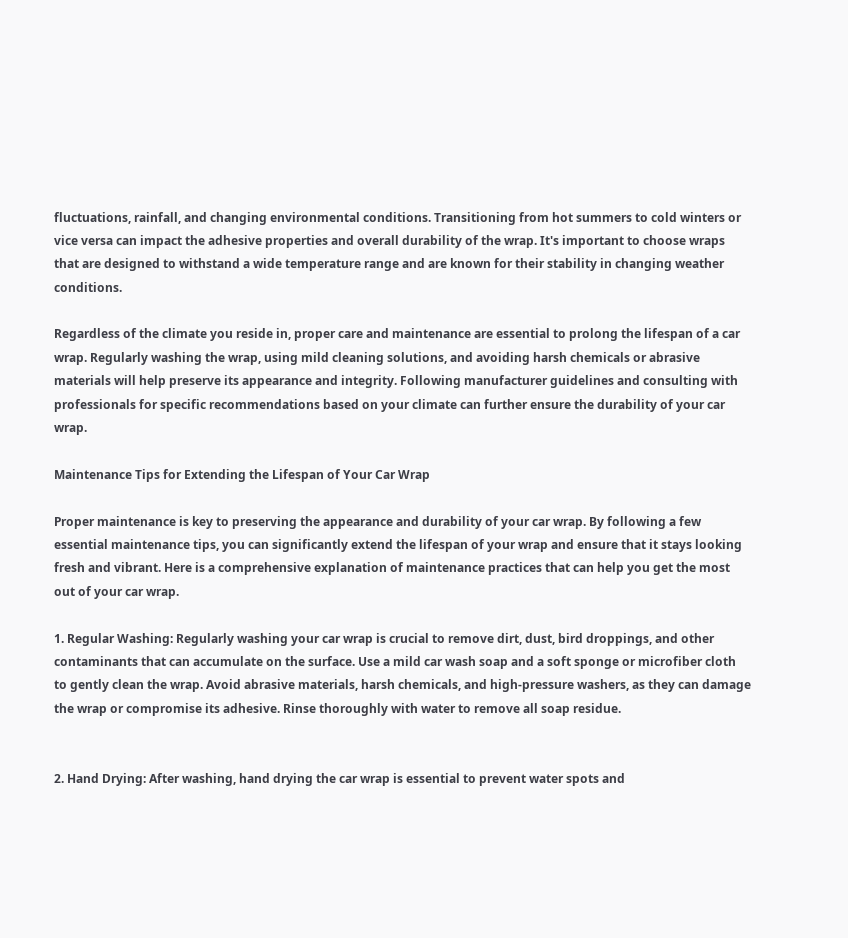fluctuations, rainfall, and changing environmental conditions. Transitioning from hot summers to cold winters or vice versa can impact the adhesive properties and overall durability of the wrap. It's important to choose wraps that are designed to withstand a wide temperature range and are known for their stability in changing weather conditions.

Regardless of the climate you reside in, proper care and maintenance are essential to prolong the lifespan of a car wrap. Regularly washing the wrap, using mild cleaning solutions, and avoiding harsh chemicals or abrasive materials will help preserve its appearance and integrity. Following manufacturer guidelines and consulting with professionals for specific recommendations based on your climate can further ensure the durability of your car wrap.

Maintenance Tips for Extending the Lifespan of Your Car Wrap

Proper maintenance is key to preserving the appearance and durability of your car wrap. By following a few essential maintenance tips, you can significantly extend the lifespan of your wrap and ensure that it stays looking fresh and vibrant. Here is a comprehensive explanation of maintenance practices that can help you get the most out of your car wrap.

1. Regular Washing: Regularly washing your car wrap is crucial to remove dirt, dust, bird droppings, and other contaminants that can accumulate on the surface. Use a mild car wash soap and a soft sponge or microfiber cloth to gently clean the wrap. Avoid abrasive materials, harsh chemicals, and high-pressure washers, as they can damage the wrap or compromise its adhesive. Rinse thoroughly with water to remove all soap residue.


2. Hand Drying: After washing, hand drying the car wrap is essential to prevent water spots and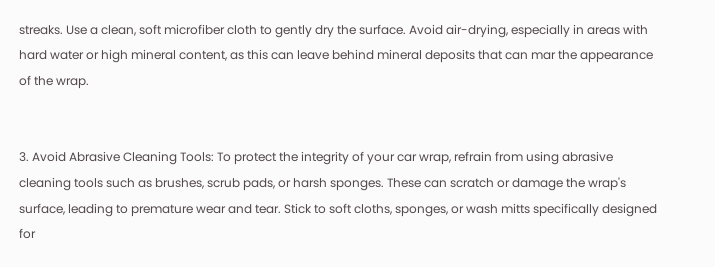streaks. Use a clean, soft microfiber cloth to gently dry the surface. Avoid air-drying, especially in areas with hard water or high mineral content, as this can leave behind mineral deposits that can mar the appearance of the wrap.


3. Avoid Abrasive Cleaning Tools: To protect the integrity of your car wrap, refrain from using abrasive cleaning tools such as brushes, scrub pads, or harsh sponges. These can scratch or damage the wrap's surface, leading to premature wear and tear. Stick to soft cloths, sponges, or wash mitts specifically designed for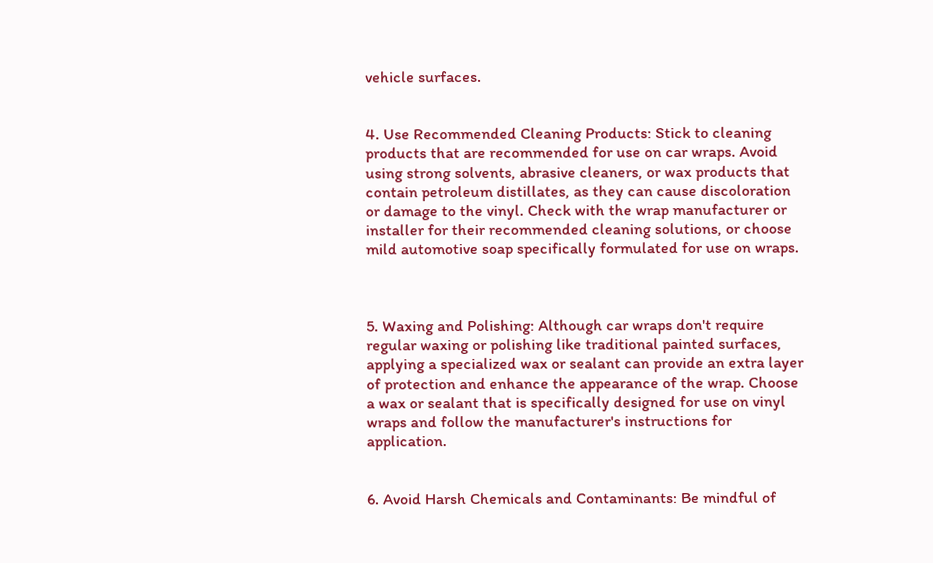vehicle surfaces.


4. Use Recommended Cleaning Products: Stick to cleaning products that are recommended for use on car wraps. Avoid using strong solvents, abrasive cleaners, or wax products that contain petroleum distillates, as they can cause discoloration or damage to the vinyl. Check with the wrap manufacturer or installer for their recommended cleaning solutions, or choose mild automotive soap specifically formulated for use on wraps.



5. Waxing and Polishing: Although car wraps don't require regular waxing or polishing like traditional painted surfaces, applying a specialized wax or sealant can provide an extra layer of protection and enhance the appearance of the wrap. Choose a wax or sealant that is specifically designed for use on vinyl wraps and follow the manufacturer's instructions for application.


6. Avoid Harsh Chemicals and Contaminants: Be mindful of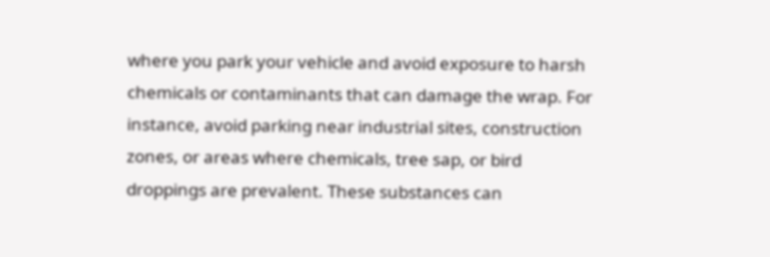where you park your vehicle and avoid exposure to harsh chemicals or contaminants that can damage the wrap. For instance, avoid parking near industrial sites, construction zones, or areas where chemicals, tree sap, or bird droppings are prevalent. These substances can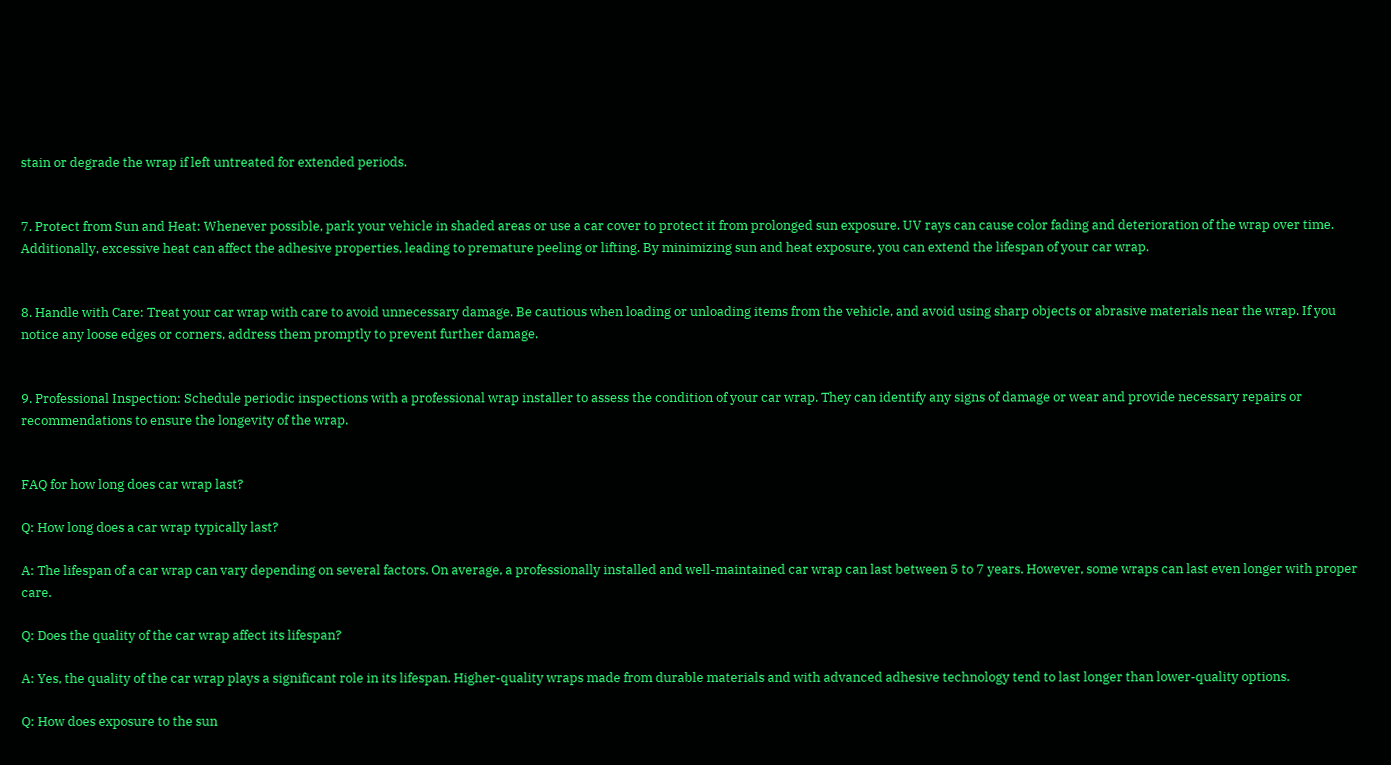stain or degrade the wrap if left untreated for extended periods.


7. Protect from Sun and Heat: Whenever possible, park your vehicle in shaded areas or use a car cover to protect it from prolonged sun exposure. UV rays can cause color fading and deterioration of the wrap over time. Additionally, excessive heat can affect the adhesive properties, leading to premature peeling or lifting. By minimizing sun and heat exposure, you can extend the lifespan of your car wrap.


8. Handle with Care: Treat your car wrap with care to avoid unnecessary damage. Be cautious when loading or unloading items from the vehicle, and avoid using sharp objects or abrasive materials near the wrap. If you notice any loose edges or corners, address them promptly to prevent further damage.


9. Professional Inspection: Schedule periodic inspections with a professional wrap installer to assess the condition of your car wrap. They can identify any signs of damage or wear and provide necessary repairs or recommendations to ensure the longevity of the wrap.


FAQ for how long does car wrap last?

Q: How long does a car wrap typically last?

A: The lifespan of a car wrap can vary depending on several factors. On average, a professionally installed and well-maintained car wrap can last between 5 to 7 years. However, some wraps can last even longer with proper care.

Q: Does the quality of the car wrap affect its lifespan?

A: Yes, the quality of the car wrap plays a significant role in its lifespan. Higher-quality wraps made from durable materials and with advanced adhesive technology tend to last longer than lower-quality options.

Q: How does exposure to the sun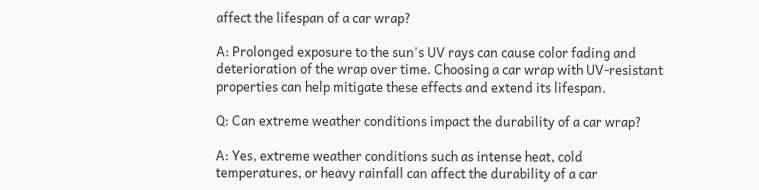affect the lifespan of a car wrap?

A: Prolonged exposure to the sun's UV rays can cause color fading and deterioration of the wrap over time. Choosing a car wrap with UV-resistant properties can help mitigate these effects and extend its lifespan.

Q: Can extreme weather conditions impact the durability of a car wrap?

A: Yes, extreme weather conditions such as intense heat, cold temperatures, or heavy rainfall can affect the durability of a car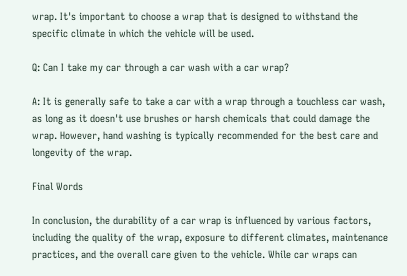wrap. It's important to choose a wrap that is designed to withstand the specific climate in which the vehicle will be used.

Q: Can I take my car through a car wash with a car wrap?

A: It is generally safe to take a car with a wrap through a touchless car wash, as long as it doesn't use brushes or harsh chemicals that could damage the wrap. However, hand washing is typically recommended for the best care and longevity of the wrap.

Final Words

In conclusion, the durability of a car wrap is influenced by various factors, including the quality of the wrap, exposure to different climates, maintenance practices, and the overall care given to the vehicle. While car wraps can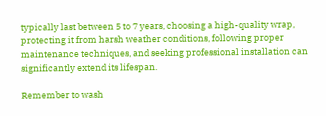typically last between 5 to 7 years, choosing a high-quality wrap, protecting it from harsh weather conditions, following proper maintenance techniques, and seeking professional installation can significantly extend its lifespan.

Remember to wash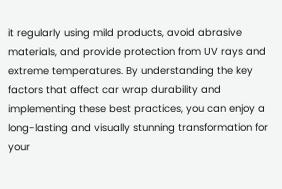it regularly using mild products, avoid abrasive materials, and provide protection from UV rays and extreme temperatures. By understanding the key factors that affect car wrap durability and implementing these best practices, you can enjoy a long-lasting and visually stunning transformation for your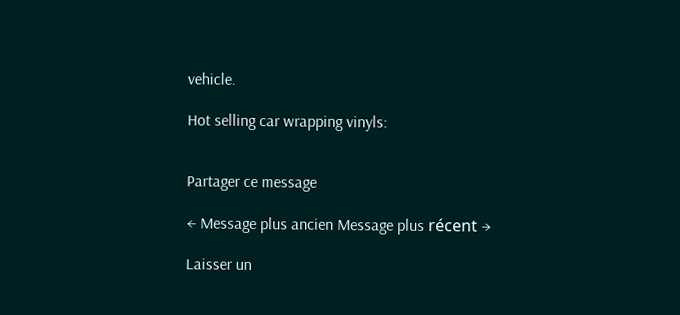vehicle.

Hot selling car wrapping vinyls:


Partager ce message

← Message plus ancien Message plus récent →

Laisser un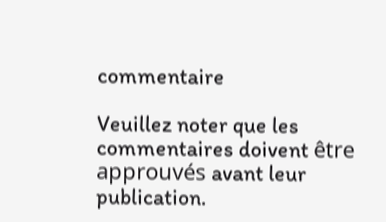commentaire

Veuillez noter que les commentaires doivent être approuvés avant leur publication.